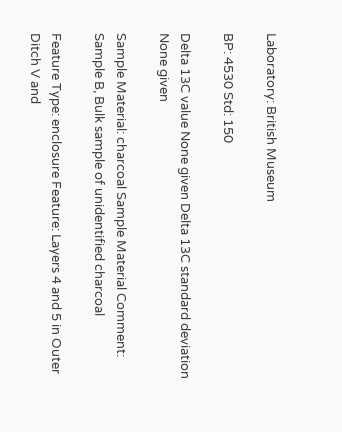Laboratory: British Museum

BP: 4530 Std: 150

Delta 13C value None given Delta 13C standard deviation None given

Sample Material: charcoal Sample Material Comment: Sample B, Bulk sample of unidentified charcoal

Feature Type: enclosure Feature: Layers 4 and 5 in Outer Ditch V and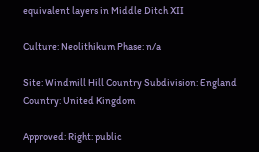equivalent layers in Middle Ditch XII

Culture: Neolithikum Phase: n/a

Site: Windmill Hill Country Subdivision: England Country: United Kingdom

Approved: Right: public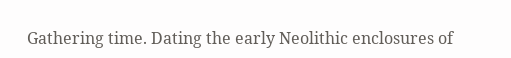Gathering time. Dating the early Neolithic enclosures of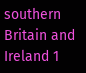southern Britain and Ireland 1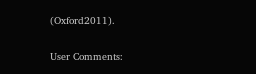(Oxford2011).


User Comments: